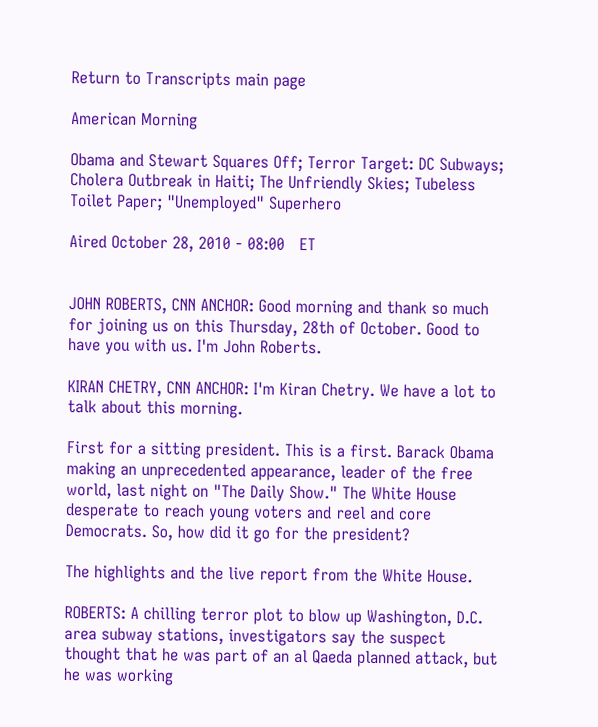Return to Transcripts main page

American Morning

Obama and Stewart Squares Off; Terror Target: DC Subways; Cholera Outbreak in Haiti; The Unfriendly Skies; Tubeless Toilet Paper; "Unemployed" Superhero

Aired October 28, 2010 - 08:00   ET


JOHN ROBERTS, CNN ANCHOR: Good morning and thank so much for joining us on this Thursday, 28th of October. Good to have you with us. I'm John Roberts.

KIRAN CHETRY, CNN ANCHOR: I'm Kiran Chetry. We have a lot to talk about this morning.

First for a sitting president. This is a first. Barack Obama making an unprecedented appearance, leader of the free world, last night on "The Daily Show." The White House desperate to reach young voters and reel and core Democrats. So, how did it go for the president?

The highlights and the live report from the White House.

ROBERTS: A chilling terror plot to blow up Washington, D.C. area subway stations, investigators say the suspect thought that he was part of an al Qaeda planned attack, but he was working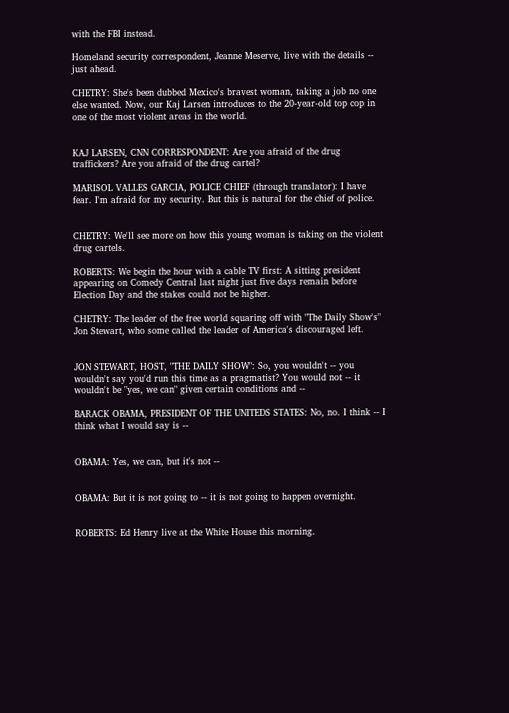with the FBI instead.

Homeland security correspondent, Jeanne Meserve, live with the details -- just ahead.

CHETRY: She's been dubbed Mexico's bravest woman, taking a job no one else wanted. Now, our Kaj Larsen introduces to the 20-year-old top cop in one of the most violent areas in the world.


KAJ LARSEN, CNN CORRESPONDENT: Are you afraid of the drug traffickers? Are you afraid of the drug cartel?

MARISOL VALLES GARCIA, POLICE CHIEF (through translator): I have fear. I'm afraid for my security. But this is natural for the chief of police.


CHETRY: We'll see more on how this young woman is taking on the violent drug cartels.

ROBERTS: We begin the hour with a cable TV first: A sitting president appearing on Comedy Central last night just five days remain before Election Day and the stakes could not be higher.

CHETRY: The leader of the free world squaring off with "The Daily Show's" Jon Stewart, who some called the leader of America's discouraged left.


JON STEWART, HOST, "THE DAILY SHOW": So, you wouldn't -- you wouldn't say you'd run this time as a pragmatist? You would not -- it wouldn't be "yes, we can" given certain conditions and --

BARACK OBAMA, PRESIDENT OF THE UNITEDS STATES: No, no. I think -- I think what I would say is --


OBAMA: Yes, we can, but it's not --


OBAMA: But it is not going to -- it is not going to happen overnight.


ROBERTS: Ed Henry live at the White House this morning.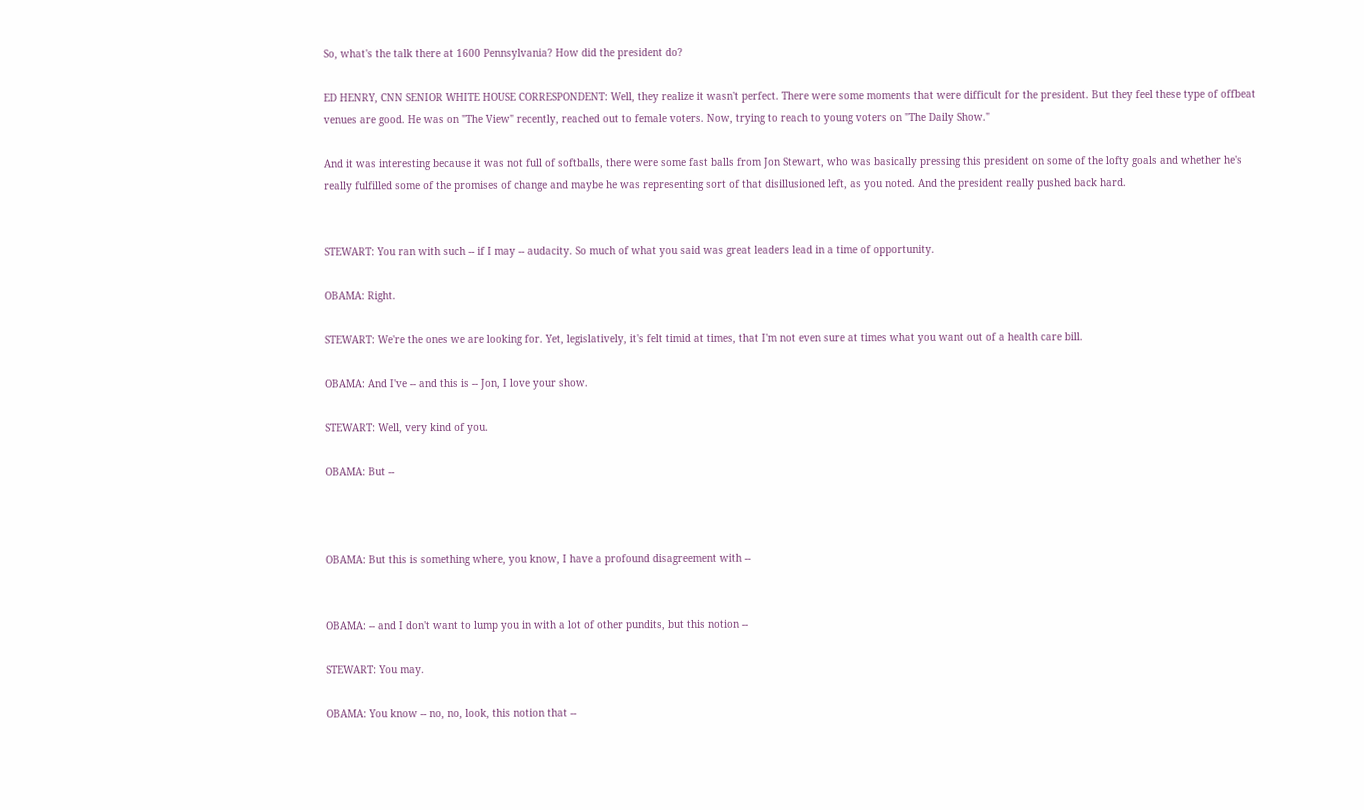So, what's the talk there at 1600 Pennsylvania? How did the president do?

ED HENRY, CNN SENIOR WHITE HOUSE CORRESPONDENT: Well, they realize it wasn't perfect. There were some moments that were difficult for the president. But they feel these type of offbeat venues are good. He was on "The View" recently, reached out to female voters. Now, trying to reach to young voters on "The Daily Show."

And it was interesting because it was not full of softballs, there were some fast balls from Jon Stewart, who was basically pressing this president on some of the lofty goals and whether he's really fulfilled some of the promises of change and maybe he was representing sort of that disillusioned left, as you noted. And the president really pushed back hard.


STEWART: You ran with such -- if I may -- audacity. So much of what you said was great leaders lead in a time of opportunity.

OBAMA: Right.

STEWART: We're the ones we are looking for. Yet, legislatively, it's felt timid at times, that I'm not even sure at times what you want out of a health care bill.

OBAMA: And I've -- and this is -- Jon, I love your show.

STEWART: Well, very kind of you.

OBAMA: But --



OBAMA: But this is something where, you know, I have a profound disagreement with --


OBAMA: -- and I don't want to lump you in with a lot of other pundits, but this notion --

STEWART: You may.

OBAMA: You know -- no, no, look, this notion that --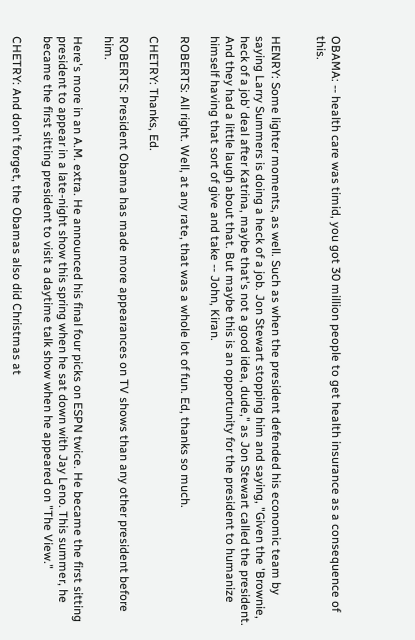OBAMA: -- health care was timid, you got 30 million people to get health insurance as a consequence of this.


HENRY: Some lighter moments, as well. Such as when the president defended his economic team by saying Larry Summers is doing a heck of a job. Jon Stewart stopping him and saying, "Given the 'Brownie, heck of a job' deal after Katrina, maybe that's not a good idea, dude," as Jon Stewart called the president. And they had a little laugh about that. But maybe this is an opportunity for the president to humanize himself having that sort of give and take -- John, Kiran.

ROBERTS: All right. Well, at any rate, that was a whole lot of fun. Ed, thanks so much.

CHETRY: Thanks, Ed.

ROBERTS: President Obama has made more appearances on TV shows than any other president before him.

Here's more in an A.M. extra. He announced his final four picks on ESPN twice. He became the first sitting president to appear in a late-night show this spring when he sat down with Jay Leno. This summer, he became the first sitting president to visit a daytime talk show when he appeared on "The View."

CHETRY: And don't forget, the Obamas also did Christmas at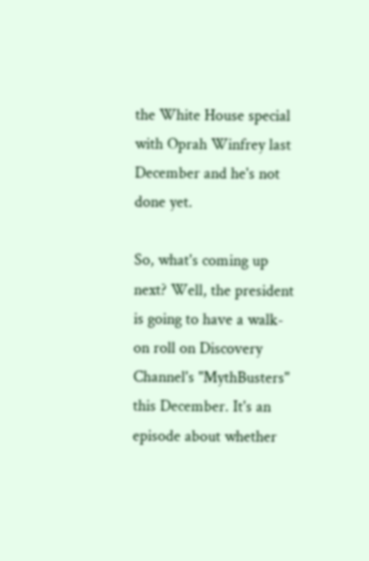the White House special with Oprah Winfrey last December and he's not done yet.

So, what's coming up next? Well, the president is going to have a walk-on roll on Discovery Channel's "MythBusters" this December. It's an episode about whether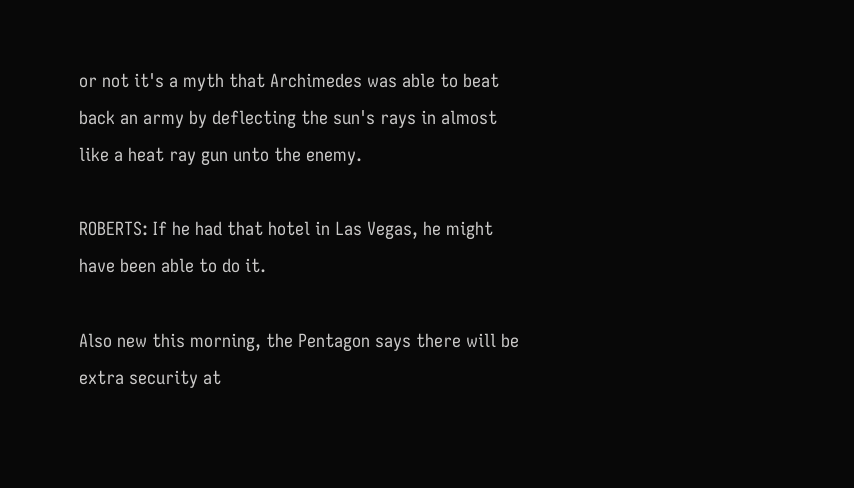or not it's a myth that Archimedes was able to beat back an army by deflecting the sun's rays in almost like a heat ray gun unto the enemy.

ROBERTS: If he had that hotel in Las Vegas, he might have been able to do it.

Also new this morning, the Pentagon says there will be extra security at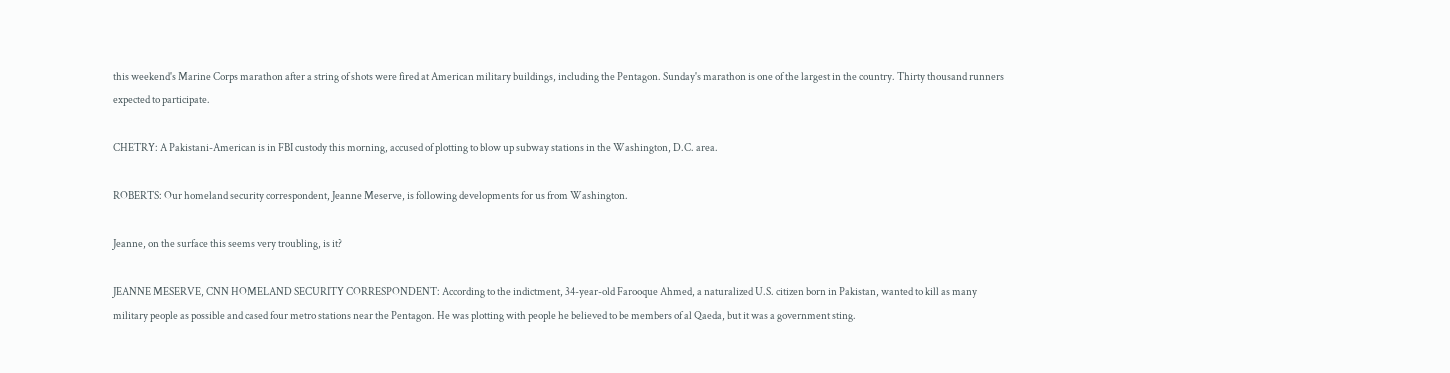this weekend's Marine Corps marathon after a string of shots were fired at American military buildings, including the Pentagon. Sunday's marathon is one of the largest in the country. Thirty thousand runners expected to participate.

CHETRY: A Pakistani-American is in FBI custody this morning, accused of plotting to blow up subway stations in the Washington, D.C. area.

ROBERTS: Our homeland security correspondent, Jeanne Meserve, is following developments for us from Washington.

Jeanne, on the surface this seems very troubling, is it?

JEANNE MESERVE, CNN HOMELAND SECURITY CORRESPONDENT: According to the indictment, 34-year-old Farooque Ahmed, a naturalized U.S. citizen born in Pakistan, wanted to kill as many military people as possible and cased four metro stations near the Pentagon. He was plotting with people he believed to be members of al Qaeda, but it was a government sting.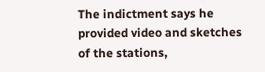The indictment says he provided video and sketches of the stations,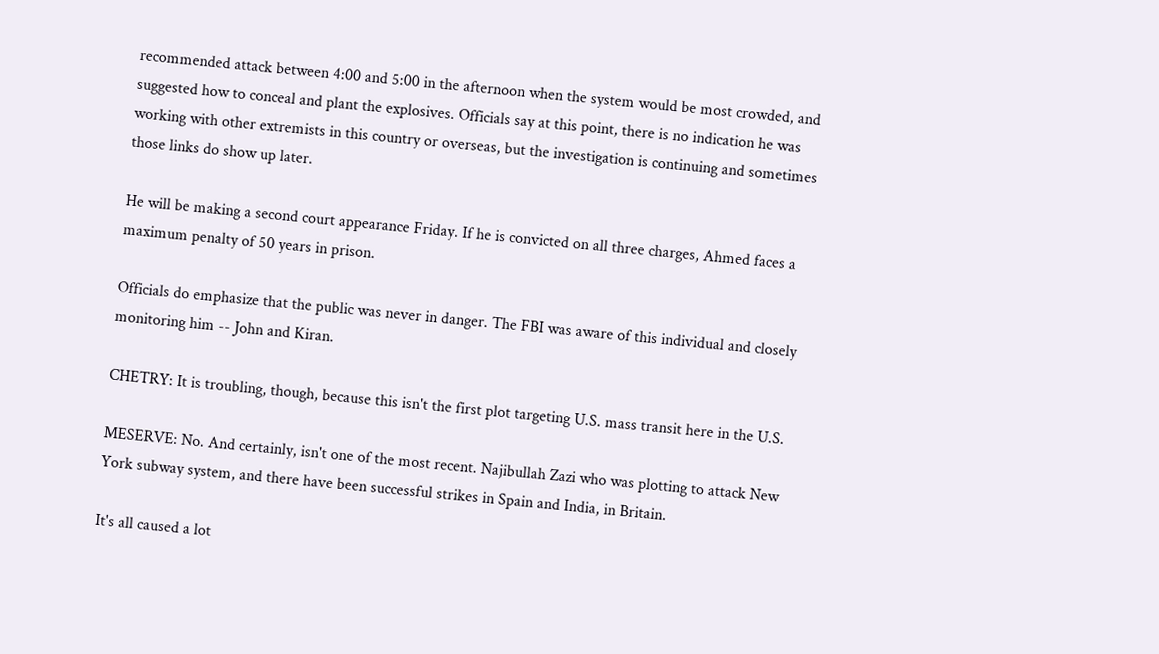recommended attack between 4:00 and 5:00 in the afternoon when the system would be most crowded, and suggested how to conceal and plant the explosives. Officials say at this point, there is no indication he was working with other extremists in this country or overseas, but the investigation is continuing and sometimes those links do show up later.

He will be making a second court appearance Friday. If he is convicted on all three charges, Ahmed faces a maximum penalty of 50 years in prison.

Officials do emphasize that the public was never in danger. The FBI was aware of this individual and closely monitoring him -- John and Kiran.

CHETRY: It is troubling, though, because this isn't the first plot targeting U.S. mass transit here in the U.S.

MESERVE: No. And certainly, isn't one of the most recent. Najibullah Zazi who was plotting to attack New York subway system, and there have been successful strikes in Spain and India, in Britain.

It's all caused a lot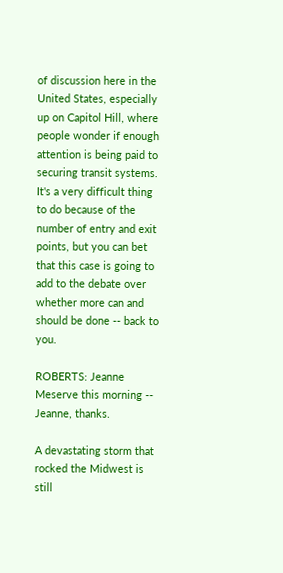of discussion here in the United States, especially up on Capitol Hill, where people wonder if enough attention is being paid to securing transit systems. It's a very difficult thing to do because of the number of entry and exit points, but you can bet that this case is going to add to the debate over whether more can and should be done -- back to you.

ROBERTS: Jeanne Meserve this morning -- Jeanne, thanks.

A devastating storm that rocked the Midwest is still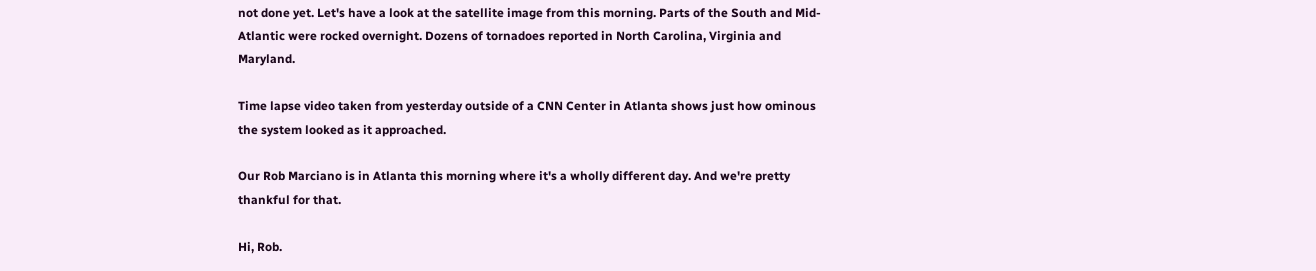not done yet. Let's have a look at the satellite image from this morning. Parts of the South and Mid-Atlantic were rocked overnight. Dozens of tornadoes reported in North Carolina, Virginia and Maryland.

Time lapse video taken from yesterday outside of a CNN Center in Atlanta shows just how ominous the system looked as it approached.

Our Rob Marciano is in Atlanta this morning where it's a wholly different day. And we're pretty thankful for that.

Hi, Rob.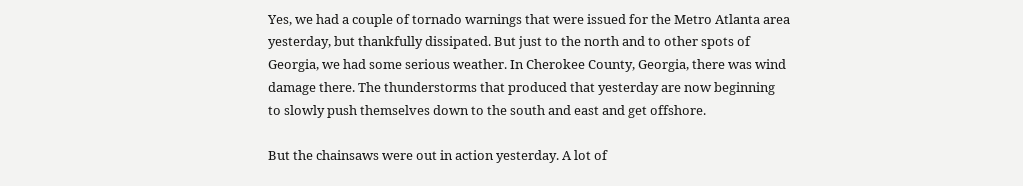Yes, we had a couple of tornado warnings that were issued for the Metro Atlanta area yesterday, but thankfully dissipated. But just to the north and to other spots of Georgia, we had some serious weather. In Cherokee County, Georgia, there was wind damage there. The thunderstorms that produced that yesterday are now beginning to slowly push themselves down to the south and east and get offshore.

But the chainsaws were out in action yesterday. A lot of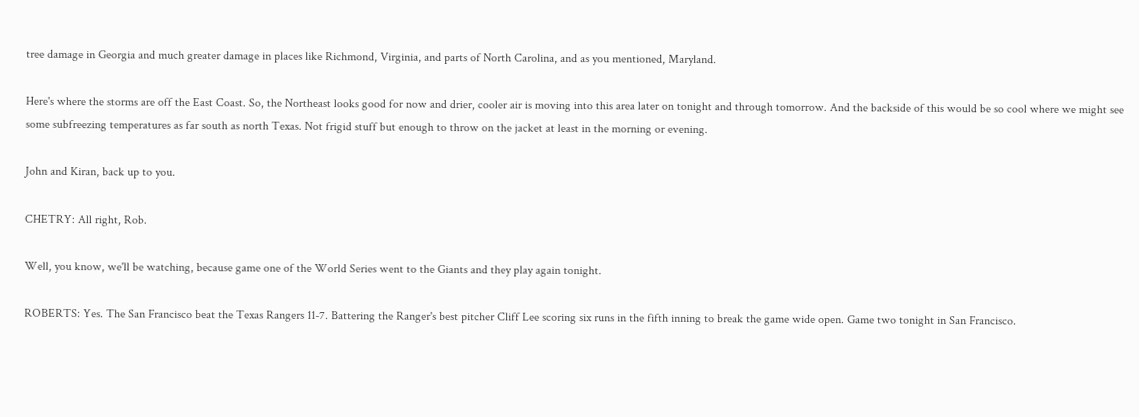tree damage in Georgia and much greater damage in places like Richmond, Virginia, and parts of North Carolina, and as you mentioned, Maryland.

Here's where the storms are off the East Coast. So, the Northeast looks good for now and drier, cooler air is moving into this area later on tonight and through tomorrow. And the backside of this would be so cool where we might see some subfreezing temperatures as far south as north Texas. Not frigid stuff but enough to throw on the jacket at least in the morning or evening.

John and Kiran, back up to you.

CHETRY: All right, Rob.

Well, you know, we'll be watching, because game one of the World Series went to the Giants and they play again tonight.

ROBERTS: Yes. The San Francisco beat the Texas Rangers 11-7. Battering the Ranger's best pitcher Cliff Lee scoring six runs in the fifth inning to break the game wide open. Game two tonight in San Francisco.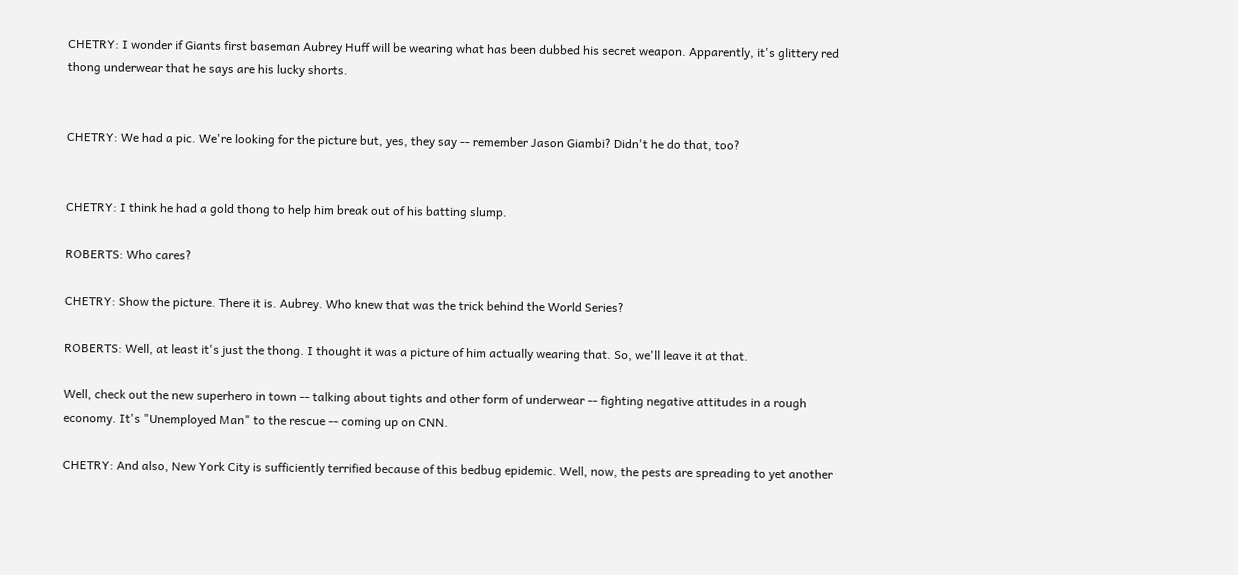CHETRY: I wonder if Giants first baseman Aubrey Huff will be wearing what has been dubbed his secret weapon. Apparently, it's glittery red thong underwear that he says are his lucky shorts.


CHETRY: We had a pic. We're looking for the picture but, yes, they say -- remember Jason Giambi? Didn't he do that, too?


CHETRY: I think he had a gold thong to help him break out of his batting slump.

ROBERTS: Who cares?

CHETRY: Show the picture. There it is. Aubrey. Who knew that was the trick behind the World Series?

ROBERTS: Well, at least it's just the thong. I thought it was a picture of him actually wearing that. So, we'll leave it at that.

Well, check out the new superhero in town -- talking about tights and other form of underwear -- fighting negative attitudes in a rough economy. It's "Unemployed Man" to the rescue -- coming up on CNN.

CHETRY: And also, New York City is sufficiently terrified because of this bedbug epidemic. Well, now, the pests are spreading to yet another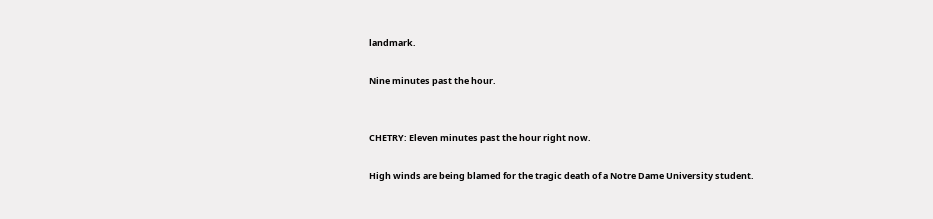landmark.

Nine minutes past the hour.


CHETRY: Eleven minutes past the hour right now.

High winds are being blamed for the tragic death of a Notre Dame University student.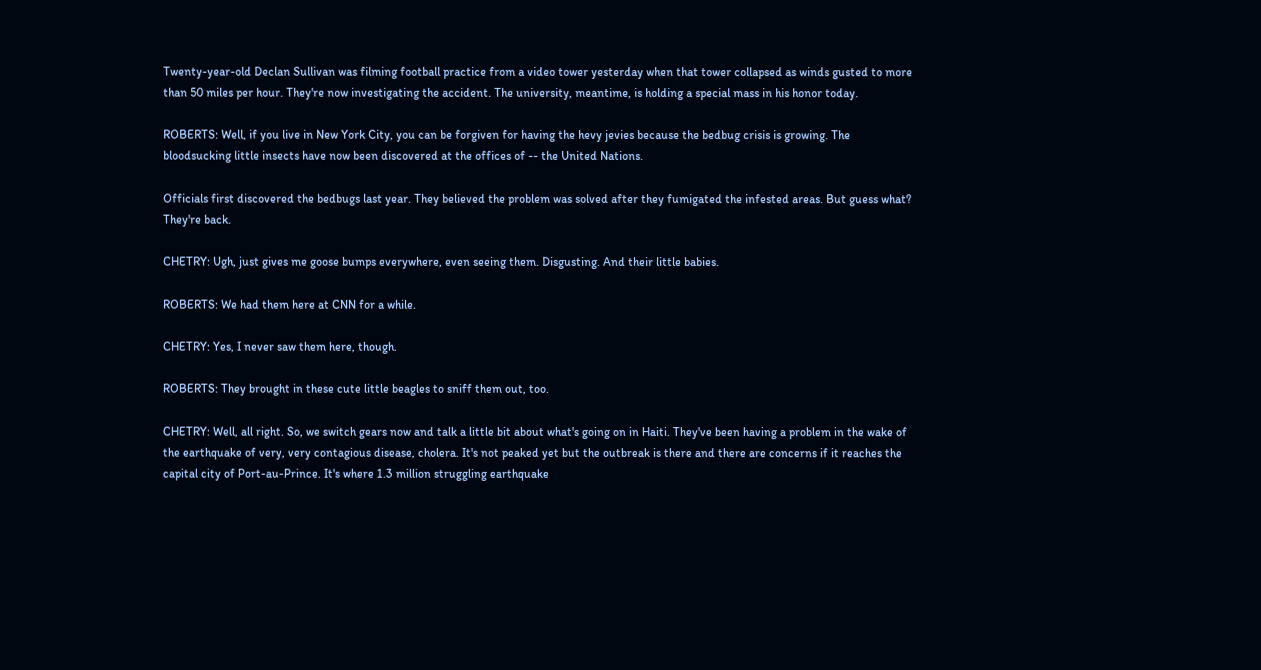Twenty-year-old Declan Sullivan was filming football practice from a video tower yesterday when that tower collapsed as winds gusted to more than 50 miles per hour. They're now investigating the accident. The university, meantime, is holding a special mass in his honor today.

ROBERTS: Well, if you live in New York City, you can be forgiven for having the hevy jevies because the bedbug crisis is growing. The bloodsucking little insects have now been discovered at the offices of -- the United Nations.

Officials first discovered the bedbugs last year. They believed the problem was solved after they fumigated the infested areas. But guess what? They're back.

CHETRY: Ugh, just gives me goose bumps everywhere, even seeing them. Disgusting. And their little babies.

ROBERTS: We had them here at CNN for a while.

CHETRY: Yes, I never saw them here, though.

ROBERTS: They brought in these cute little beagles to sniff them out, too.

CHETRY: Well, all right. So, we switch gears now and talk a little bit about what's going on in Haiti. They've been having a problem in the wake of the earthquake of very, very contagious disease, cholera. It's not peaked yet but the outbreak is there and there are concerns if it reaches the capital city of Port-au-Prince. It's where 1.3 million struggling earthquake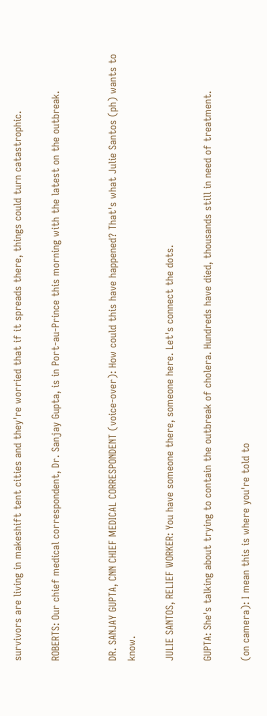survivors are living in makeshift tent cities and they're worried that if it spreads there, things could turn catastrophic.

ROBERTS: Our chief medical correspondent, Dr. Sanjay Gupta, is in Port-au-Prince this morning with the latest on the outbreak.


DR. SANJAY GUPTA, CNN CHIEF MEDICAL CORRESPONDENT (voice-over): How could this have happened? That's what Julie Santos (ph) wants to know.

JULIE SANTOS, RELIEF WORKER: You have someone there, someone here. Let's connect the dots.

GUPTA: She's talking about trying to contain the outbreak of cholera. Hundreds have died, thousands still in need of treatment.

(on camera): I mean this is where you're told to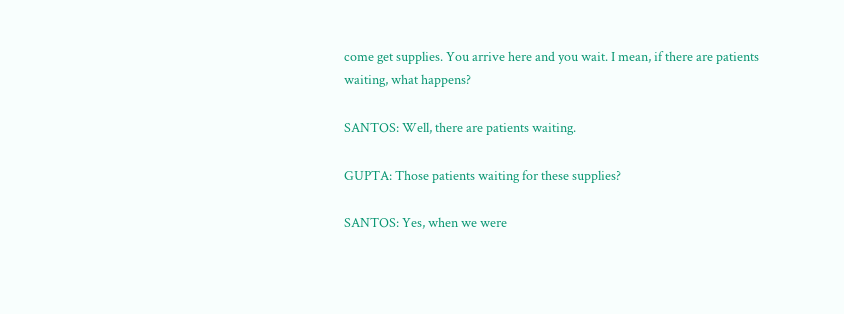come get supplies. You arrive here and you wait. I mean, if there are patients waiting, what happens?

SANTOS: Well, there are patients waiting.

GUPTA: Those patients waiting for these supplies?

SANTOS: Yes, when we were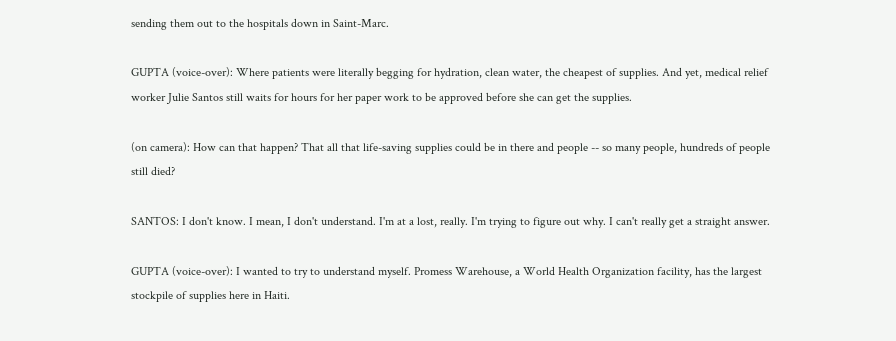sending them out to the hospitals down in Saint-Marc.

GUPTA (voice-over): Where patients were literally begging for hydration, clean water, the cheapest of supplies. And yet, medical relief worker Julie Santos still waits for hours for her paper work to be approved before she can get the supplies.

(on camera): How can that happen? That all that life-saving supplies could be in there and people -- so many people, hundreds of people still died?

SANTOS: I don't know. I mean, I don't understand. I'm at a lost, really. I'm trying to figure out why. I can't really get a straight answer.

GUPTA (voice-over): I wanted to try to understand myself. Promess Warehouse, a World Health Organization facility, has the largest stockpile of supplies here in Haiti.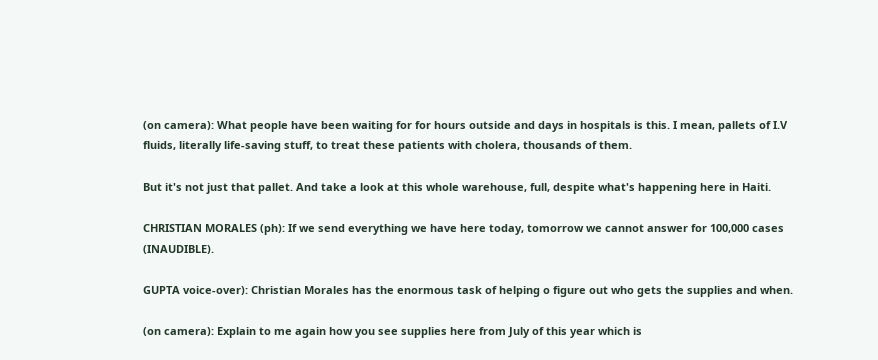(on camera): What people have been waiting for for hours outside and days in hospitals is this. I mean, pallets of I.V fluids, literally life-saving stuff, to treat these patients with cholera, thousands of them.

But it's not just that pallet. And take a look at this whole warehouse, full, despite what's happening here in Haiti.

CHRISTIAN MORALES (ph): If we send everything we have here today, tomorrow we cannot answer for 100,000 cases (INAUDIBLE).

GUPTA voice-over): Christian Morales has the enormous task of helping o figure out who gets the supplies and when.

(on camera): Explain to me again how you see supplies here from July of this year which is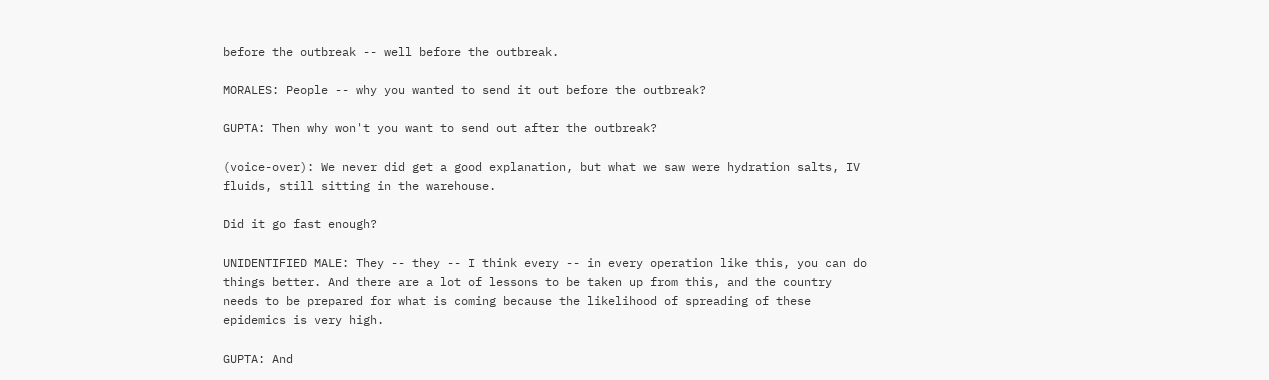before the outbreak -- well before the outbreak.

MORALES: People -- why you wanted to send it out before the outbreak?

GUPTA: Then why won't you want to send out after the outbreak?

(voice-over): We never did get a good explanation, but what we saw were hydration salts, IV fluids, still sitting in the warehouse.

Did it go fast enough?

UNIDENTIFIED MALE: They -- they -- I think every -- in every operation like this, you can do things better. And there are a lot of lessons to be taken up from this, and the country needs to be prepared for what is coming because the likelihood of spreading of these epidemics is very high.

GUPTA: And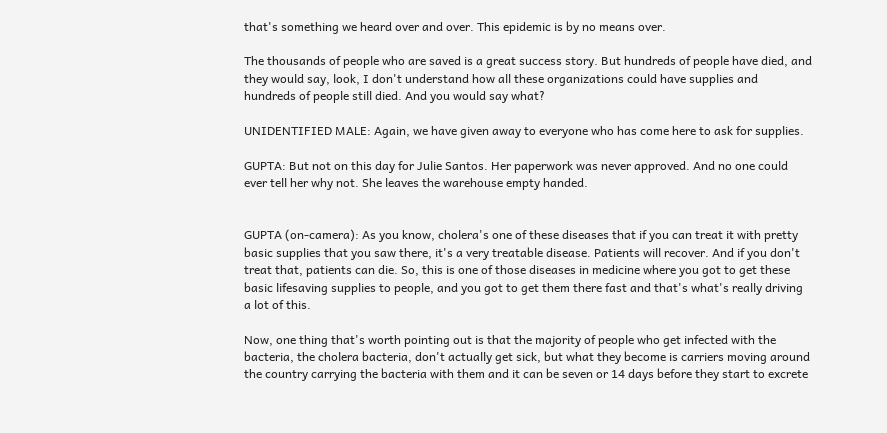that's something we heard over and over. This epidemic is by no means over.

The thousands of people who are saved is a great success story. But hundreds of people have died, and they would say, look, I don't understand how all these organizations could have supplies and hundreds of people still died. And you would say what?

UNIDENTIFIED MALE: Again, we have given away to everyone who has come here to ask for supplies.

GUPTA: But not on this day for Julie Santos. Her paperwork was never approved. And no one could ever tell her why not. She leaves the warehouse empty handed.


GUPTA (on-camera): As you know, cholera's one of these diseases that if you can treat it with pretty basic supplies that you saw there, it's a very treatable disease. Patients will recover. And if you don't treat that, patients can die. So, this is one of those diseases in medicine where you got to get these basic lifesaving supplies to people, and you got to get them there fast and that's what's really driving a lot of this.

Now, one thing that's worth pointing out is that the majority of people who get infected with the bacteria, the cholera bacteria, don't actually get sick, but what they become is carriers moving around the country carrying the bacteria with them and it can be seven or 14 days before they start to excrete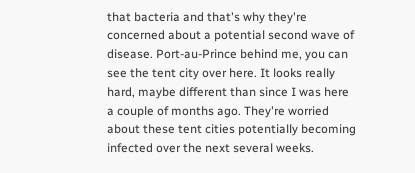that bacteria and that's why they're concerned about a potential second wave of disease. Port-au-Prince behind me, you can see the tent city over here. It looks really hard, maybe different than since I was here a couple of months ago. They're worried about these tent cities potentially becoming infected over the next several weeks.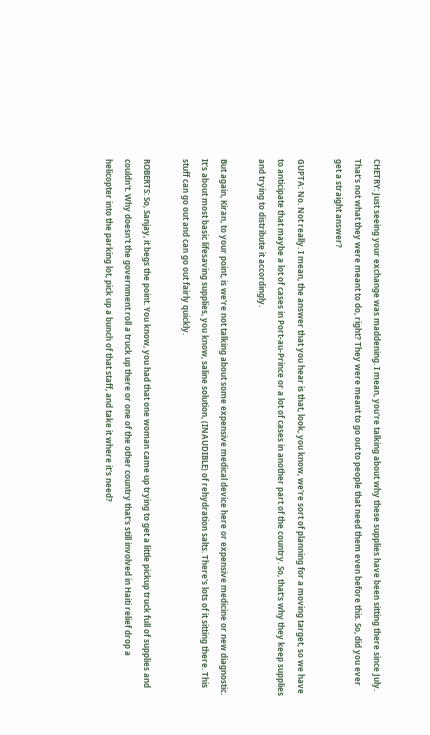CHETRY: Just seeing your exchange was maddening. I mean, you're talking about why these supplies have been sitting there since July. That's not what they were meant to do, right? They were meant to go out to people that need them even before this. So, did you ever get a straight answer?

GUPTA: No. Not really. I mean, the answer that you hear is that, look, you know, we're sort of planning for a moving target, so we have to anticipate that maybe a lot of cases in Port-au-Prince or a lot of cases in another part of the country. So, that's why they keep supplies and trying to distribute it accordingly.

But again, Kiran, to your point, is we're not talking about some expensive medical device here or expensive medicine or new diagnostic. It's about most basic lifesaving supplies, you know, saline solution, (INAUDIBLE) of rehydration salts. There's lots of it sitting there. This stuff can go out and can go out fairly quickly.

ROBERTS: So, Sanjay, it begs the point. You know, you had that one woman came up trying to get a little pickup truck full of supplies and couldn't. Why doesn't the government roll a truck up there or one of the other country that's still involved in Haiti relief drop a helicopter into the parking lot, pick up a bunch of that staff, and take it where it's need?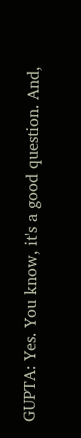GUPTA: Yes. You know, it's a good question. And,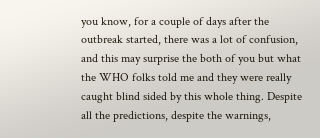you know, for a couple of days after the outbreak started, there was a lot of confusion, and this may surprise the both of you but what the WHO folks told me and they were really caught blind sided by this whole thing. Despite all the predictions, despite the warnings,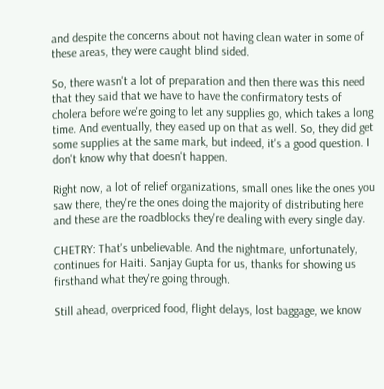and despite the concerns about not having clean water in some of these areas, they were caught blind sided.

So, there wasn't a lot of preparation and then there was this need that they said that we have to have the confirmatory tests of cholera before we're going to let any supplies go, which takes a long time. And eventually, they eased up on that as well. So, they did get some supplies at the same mark, but indeed, it's a good question. I don't know why that doesn't happen.

Right now, a lot of relief organizations, small ones like the ones you saw there, they're the ones doing the majority of distributing here and these are the roadblocks they're dealing with every single day.

CHETRY: That's unbelievable. And the nightmare, unfortunately, continues for Haiti. Sanjay Gupta for us, thanks for showing us firsthand what they're going through.

Still ahead, overpriced food, flight delays, lost baggage, we know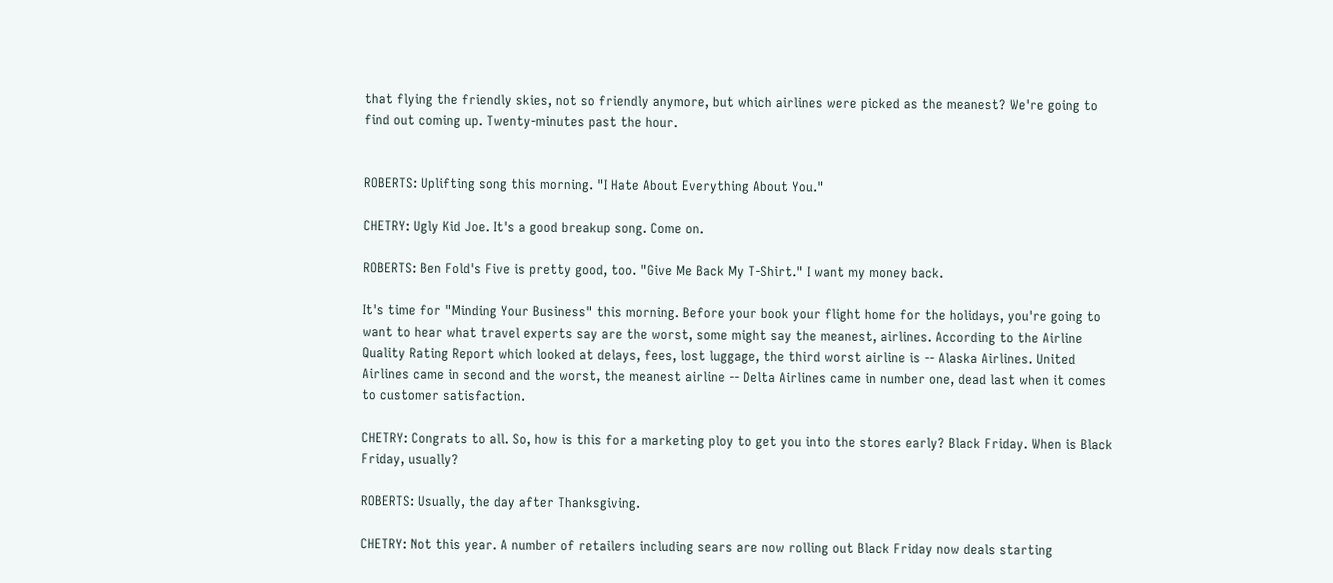that flying the friendly skies, not so friendly anymore, but which airlines were picked as the meanest? We're going to find out coming up. Twenty-minutes past the hour.


ROBERTS: Uplifting song this morning. "I Hate About Everything About You."

CHETRY: Ugly Kid Joe. It's a good breakup song. Come on.

ROBERTS: Ben Fold's Five is pretty good, too. "Give Me Back My T-Shirt." I want my money back.

It's time for "Minding Your Business" this morning. Before your book your flight home for the holidays, you're going to want to hear what travel experts say are the worst, some might say the meanest, airlines. According to the Airline Quality Rating Report which looked at delays, fees, lost luggage, the third worst airline is -- Alaska Airlines. United Airlines came in second and the worst, the meanest airline -- Delta Airlines came in number one, dead last when it comes to customer satisfaction.

CHETRY: Congrats to all. So, how is this for a marketing ploy to get you into the stores early? Black Friday. When is Black Friday, usually?

ROBERTS: Usually, the day after Thanksgiving.

CHETRY: Not this year. A number of retailers including sears are now rolling out Black Friday now deals starting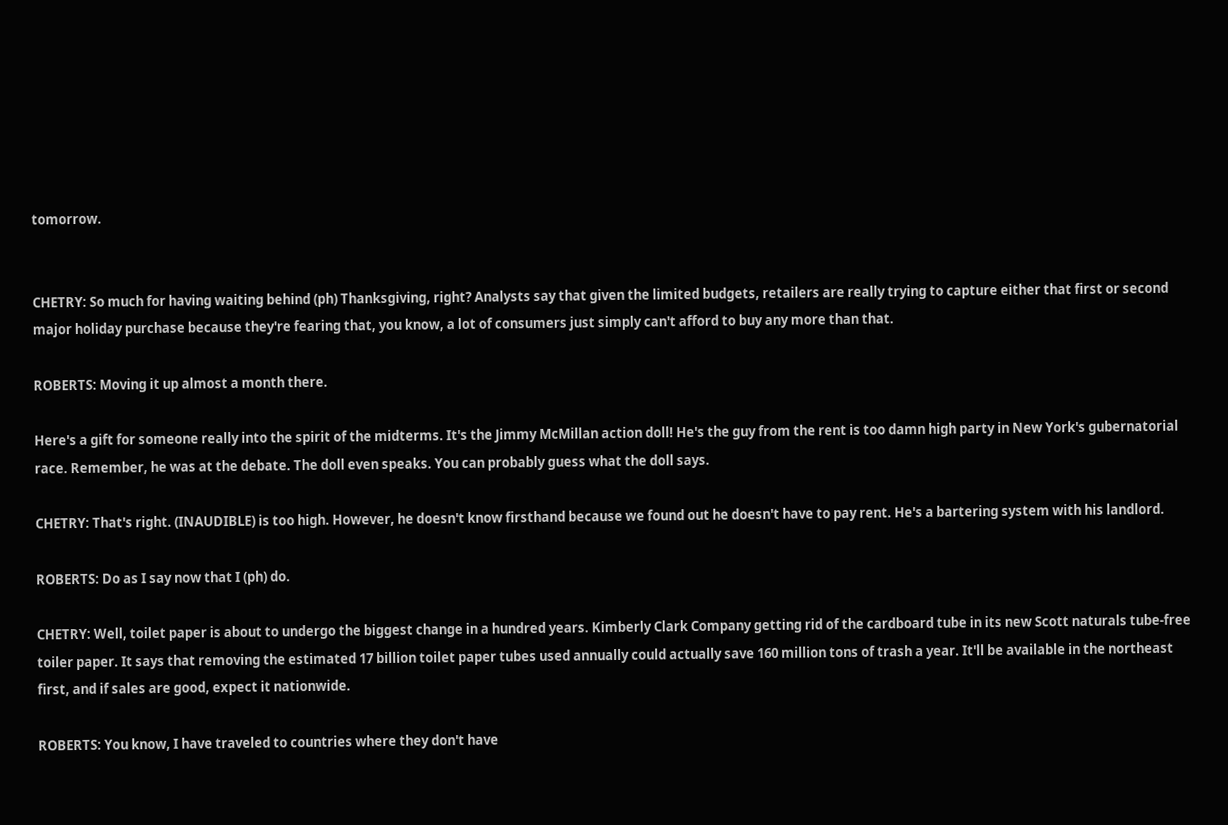tomorrow.


CHETRY: So much for having waiting behind (ph) Thanksgiving, right? Analysts say that given the limited budgets, retailers are really trying to capture either that first or second major holiday purchase because they're fearing that, you know, a lot of consumers just simply can't afford to buy any more than that.

ROBERTS: Moving it up almost a month there.

Here's a gift for someone really into the spirit of the midterms. It's the Jimmy McMillan action doll! He's the guy from the rent is too damn high party in New York's gubernatorial race. Remember, he was at the debate. The doll even speaks. You can probably guess what the doll says.

CHETRY: That's right. (INAUDIBLE) is too high. However, he doesn't know firsthand because we found out he doesn't have to pay rent. He's a bartering system with his landlord.

ROBERTS: Do as I say now that I (ph) do.

CHETRY: Well, toilet paper is about to undergo the biggest change in a hundred years. Kimberly Clark Company getting rid of the cardboard tube in its new Scott naturals tube-free toiler paper. It says that removing the estimated 17 billion toilet paper tubes used annually could actually save 160 million tons of trash a year. It'll be available in the northeast first, and if sales are good, expect it nationwide.

ROBERTS: You know, I have traveled to countries where they don't have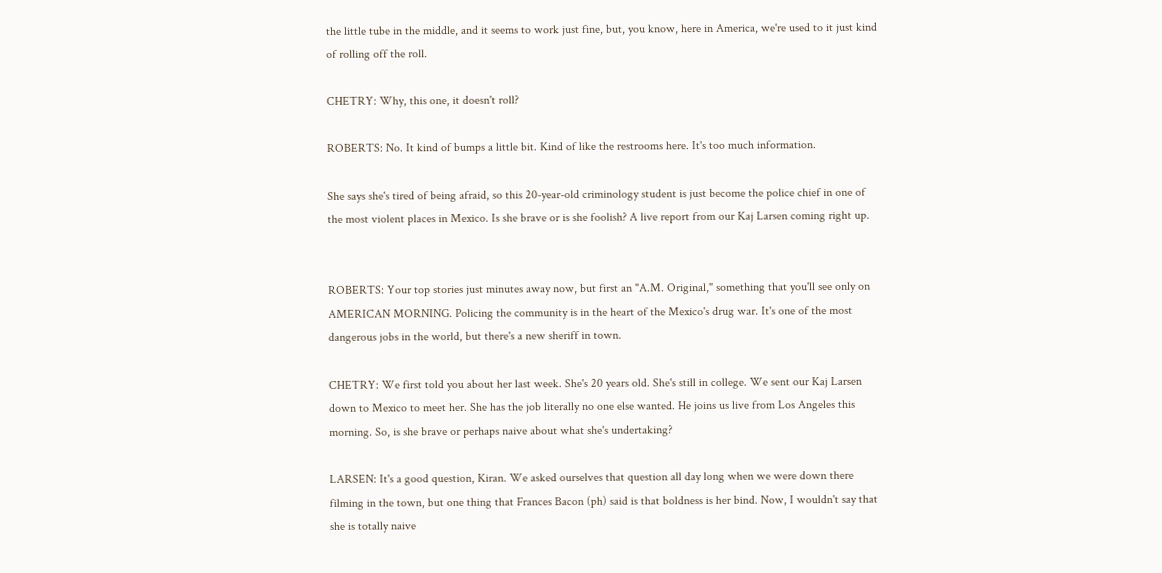the little tube in the middle, and it seems to work just fine, but, you know, here in America, we're used to it just kind of rolling off the roll.

CHETRY: Why, this one, it doesn't roll?

ROBERTS: No. It kind of bumps a little bit. Kind of like the restrooms here. It's too much information.

She says she's tired of being afraid, so this 20-year-old criminology student is just become the police chief in one of the most violent places in Mexico. Is she brave or is she foolish? A live report from our Kaj Larsen coming right up.


ROBERTS: Your top stories just minutes away now, but first an "A.M. Original," something that you'll see only on AMERICAN MORNING. Policing the community is in the heart of the Mexico's drug war. It's one of the most dangerous jobs in the world, but there's a new sheriff in town.

CHETRY: We first told you about her last week. She's 20 years old. She's still in college. We sent our Kaj Larsen down to Mexico to meet her. She has the job literally no one else wanted. He joins us live from Los Angeles this morning. So, is she brave or perhaps naive about what she's undertaking?

LARSEN: It's a good question, Kiran. We asked ourselves that question all day long when we were down there filming in the town, but one thing that Frances Bacon (ph) said is that boldness is her bind. Now, I wouldn't say that she is totally naive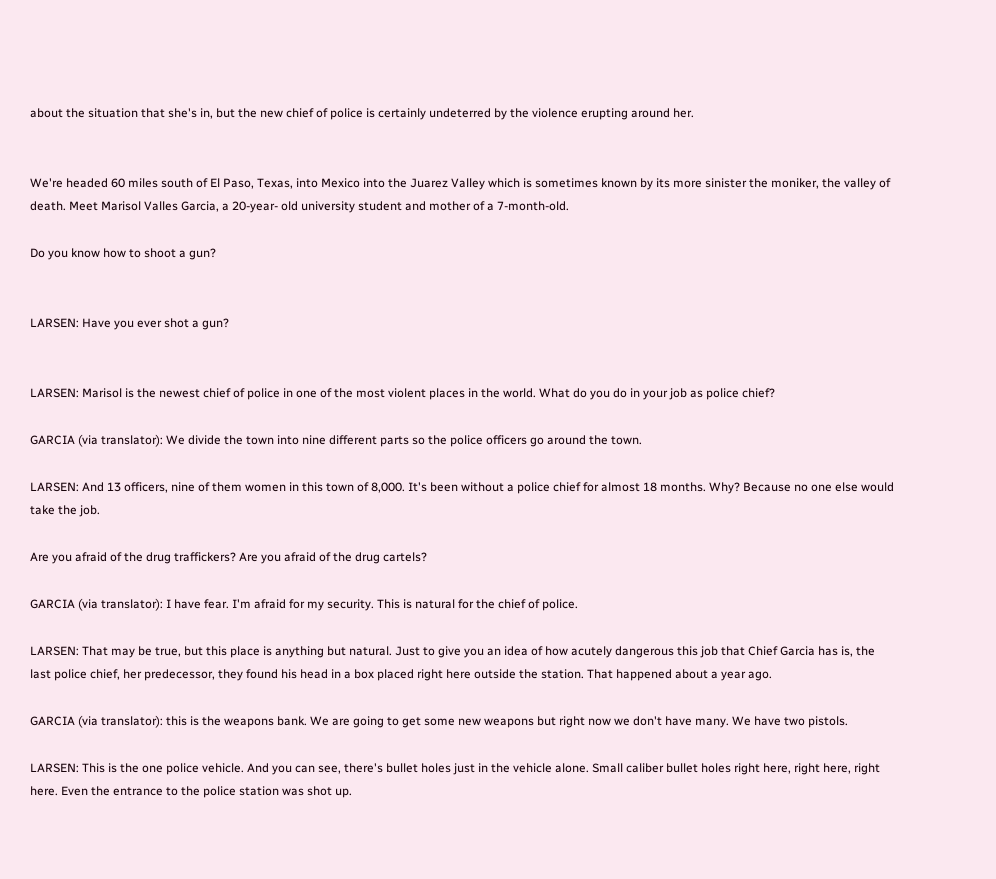about the situation that she's in, but the new chief of police is certainly undeterred by the violence erupting around her.


We're headed 60 miles south of El Paso, Texas, into Mexico into the Juarez Valley which is sometimes known by its more sinister the moniker, the valley of death. Meet Marisol Valles Garcia, a 20-year- old university student and mother of a 7-month-old.

Do you know how to shoot a gun?


LARSEN: Have you ever shot a gun?


LARSEN: Marisol is the newest chief of police in one of the most violent places in the world. What do you do in your job as police chief?

GARCIA (via translator): We divide the town into nine different parts so the police officers go around the town.

LARSEN: And 13 officers, nine of them women in this town of 8,000. It's been without a police chief for almost 18 months. Why? Because no one else would take the job.

Are you afraid of the drug traffickers? Are you afraid of the drug cartels?

GARCIA (via translator): I have fear. I'm afraid for my security. This is natural for the chief of police.

LARSEN: That may be true, but this place is anything but natural. Just to give you an idea of how acutely dangerous this job that Chief Garcia has is, the last police chief, her predecessor, they found his head in a box placed right here outside the station. That happened about a year ago.

GARCIA (via translator): this is the weapons bank. We are going to get some new weapons but right now we don't have many. We have two pistols.

LARSEN: This is the one police vehicle. And you can see, there's bullet holes just in the vehicle alone. Small caliber bullet holes right here, right here, right here. Even the entrance to the police station was shot up.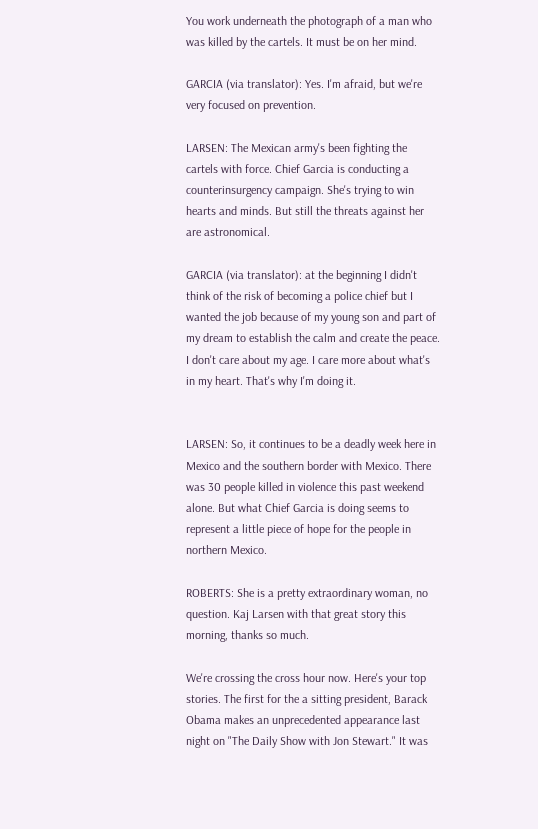You work underneath the photograph of a man who was killed by the cartels. It must be on her mind.

GARCIA (via translator): Yes. I'm afraid, but we're very focused on prevention.

LARSEN: The Mexican army's been fighting the cartels with force. Chief Garcia is conducting a counterinsurgency campaign. She's trying to win hearts and minds. But still the threats against her are astronomical.

GARCIA (via translator): at the beginning I didn't think of the risk of becoming a police chief but I wanted the job because of my young son and part of my dream to establish the calm and create the peace. I don't care about my age. I care more about what's in my heart. That's why I'm doing it.


LARSEN: So, it continues to be a deadly week here in Mexico and the southern border with Mexico. There was 30 people killed in violence this past weekend alone. But what Chief Garcia is doing seems to represent a little piece of hope for the people in northern Mexico.

ROBERTS: She is a pretty extraordinary woman, no question. Kaj Larsen with that great story this morning, thanks so much.

We're crossing the cross hour now. Here's your top stories. The first for the a sitting president, Barack Obama makes an unprecedented appearance last night on "The Daily Show with Jon Stewart." It was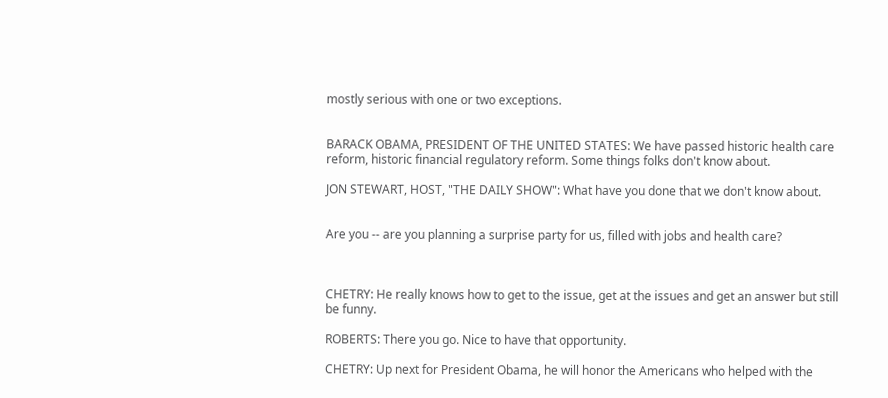mostly serious with one or two exceptions.


BARACK OBAMA, PRESIDENT OF THE UNITED STATES: We have passed historic health care reform, historic financial regulatory reform. Some things folks don't know about.

JON STEWART, HOST, "THE DAILY SHOW": What have you done that we don't know about.


Are you -- are you planning a surprise party for us, filled with jobs and health care?



CHETRY: He really knows how to get to the issue, get at the issues and get an answer but still be funny.

ROBERTS: There you go. Nice to have that opportunity.

CHETRY: Up next for President Obama, he will honor the Americans who helped with the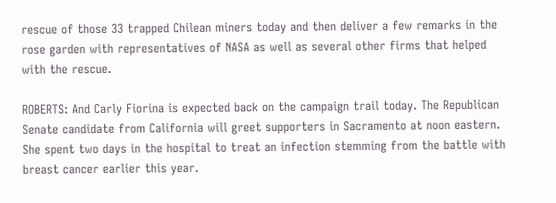rescue of those 33 trapped Chilean miners today and then deliver a few remarks in the rose garden with representatives of NASA as well as several other firms that helped with the rescue.

ROBERTS: And Carly Fiorina is expected back on the campaign trail today. The Republican Senate candidate from California will greet supporters in Sacramento at noon eastern. She spent two days in the hospital to treat an infection stemming from the battle with breast cancer earlier this year.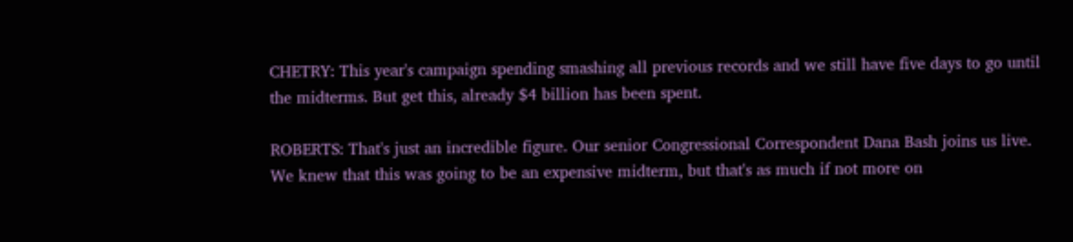CHETRY: This year's campaign spending smashing all previous records and we still have five days to go until the midterms. But get this, already $4 billion has been spent.

ROBERTS: That's just an incredible figure. Our senior Congressional Correspondent Dana Bash joins us live. We knew that this was going to be an expensive midterm, but that's as much if not more on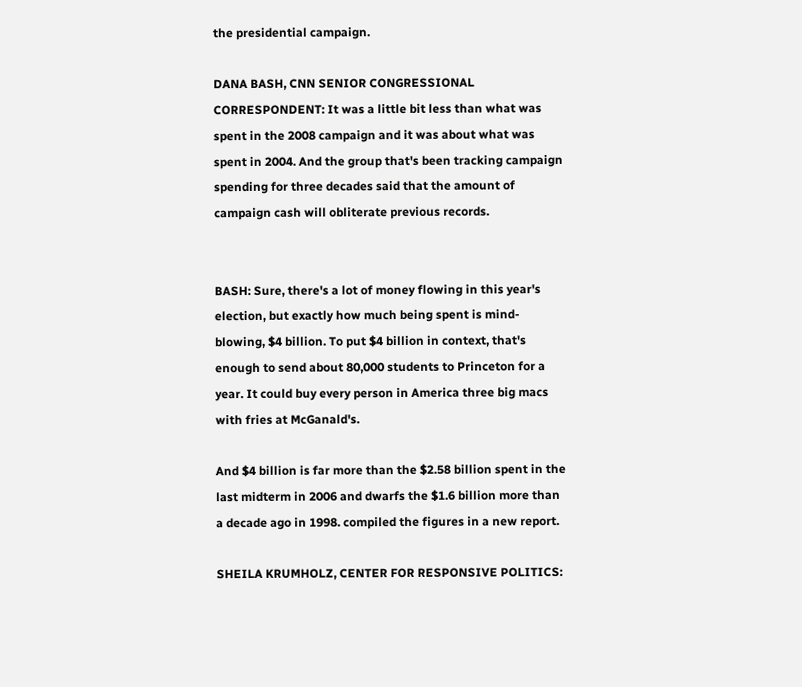the presidential campaign.

DANA BASH, CNN SENIOR CONGRESSIONAL CORRESPONDENT: It was a little bit less than what was spent in the 2008 campaign and it was about what was spent in 2004. And the group that's been tracking campaign spending for three decades said that the amount of campaign cash will obliterate previous records.


BASH: Sure, there's a lot of money flowing in this year's election, but exactly how much being spent is mind-blowing, $4 billion. To put $4 billion in context, that's enough to send about 80,000 students to Princeton for a year. It could buy every person in America three big macs with fries at McGanald's.

And $4 billion is far more than the $2.58 billion spent in the last midterm in 2006 and dwarfs the $1.6 billion more than a decade ago in 1998. compiled the figures in a new report.

SHEILA KRUMHOLZ, CENTER FOR RESPONSIVE POLITICS: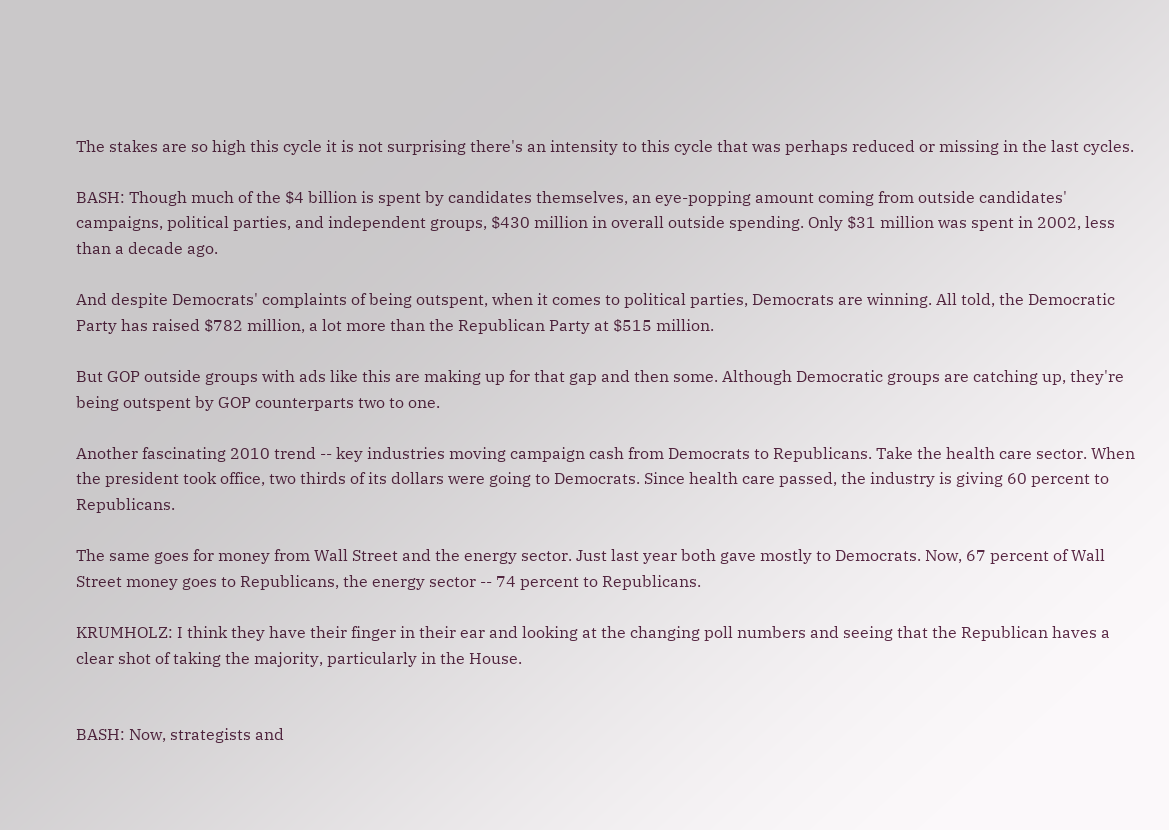The stakes are so high this cycle it is not surprising there's an intensity to this cycle that was perhaps reduced or missing in the last cycles.

BASH: Though much of the $4 billion is spent by candidates themselves, an eye-popping amount coming from outside candidates' campaigns, political parties, and independent groups, $430 million in overall outside spending. Only $31 million was spent in 2002, less than a decade ago.

And despite Democrats' complaints of being outspent, when it comes to political parties, Democrats are winning. All told, the Democratic Party has raised $782 million, a lot more than the Republican Party at $515 million.

But GOP outside groups with ads like this are making up for that gap and then some. Although Democratic groups are catching up, they're being outspent by GOP counterparts two to one.

Another fascinating 2010 trend -- key industries moving campaign cash from Democrats to Republicans. Take the health care sector. When the president took office, two thirds of its dollars were going to Democrats. Since health care passed, the industry is giving 60 percent to Republicans.

The same goes for money from Wall Street and the energy sector. Just last year both gave mostly to Democrats. Now, 67 percent of Wall Street money goes to Republicans, the energy sector -- 74 percent to Republicans.

KRUMHOLZ: I think they have their finger in their ear and looking at the changing poll numbers and seeing that the Republican haves a clear shot of taking the majority, particularly in the House.


BASH: Now, strategists and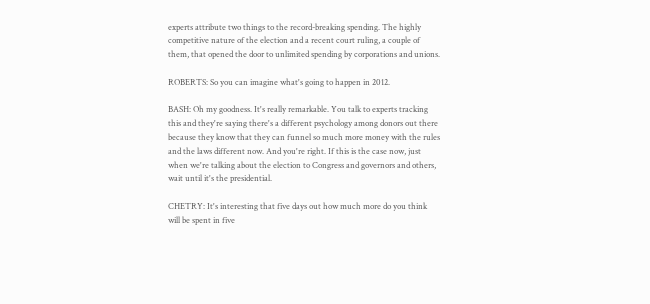experts attribute two things to the record-breaking spending. The highly competitive nature of the election and a recent court ruling, a couple of them, that opened the door to unlimited spending by corporations and unions.

ROBERTS: So you can imagine what's going to happen in 2012.

BASH: Oh my goodness. It's really remarkable. You talk to experts tracking this and they're saying there's a different psychology among donors out there because they know that they can funnel so much more money with the rules and the laws different now. And you're right. If this is the case now, just when we're talking about the election to Congress and governors and others, wait until it's the presidential.

CHETRY: It's interesting that five days out how much more do you think will be spent in five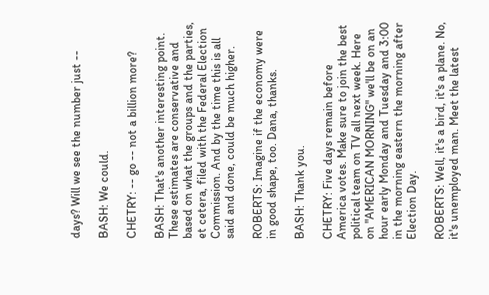days? Will we see the number just --

BASH: We could.

CHETRY: -- go -- not a billion more?

BASH: That's another interesting point. These estimates are conservative and based on what the groups and the parties, et cetera, filed with the Federal Election Commission. And by the time this is all said and done, could be much higher.

ROBERTS: Imagine if the economy were in good shape, too. Dana, thanks.

BASH: Thank you.

CHETRY: Five days remain before America votes. Make sure to join the best political team on TV all next week. Here on "AMERICAN MORNING" we'll be on an hour early Monday and Tuesday and 3:00 in the morning eastern the morning after Election Day.

ROBERTS: Well, it's a bird, it's a plane. No, it's unemployed man. Meet the latest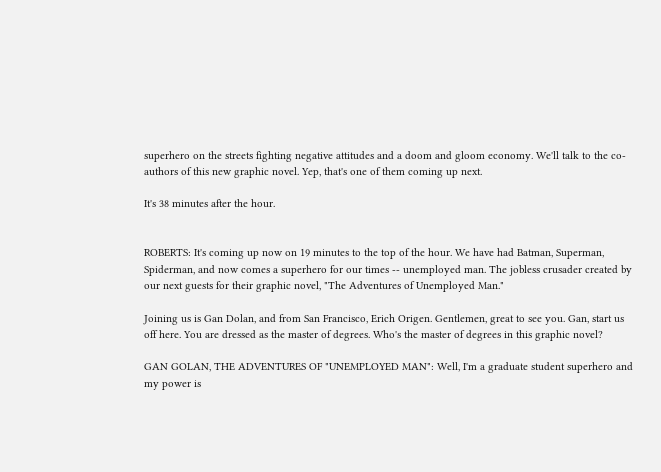superhero on the streets fighting negative attitudes and a doom and gloom economy. We'll talk to the co-authors of this new graphic novel. Yep, that's one of them coming up next.

It's 38 minutes after the hour.


ROBERTS: It's coming up now on 19 minutes to the top of the hour. We have had Batman, Superman, Spiderman, and now comes a superhero for our times -- unemployed man. The jobless crusader created by our next guests for their graphic novel, "The Adventures of Unemployed Man."

Joining us is Gan Dolan, and from San Francisco, Erich Origen. Gentlemen, great to see you. Gan, start us off here. You are dressed as the master of degrees. Who's the master of degrees in this graphic novel?

GAN GOLAN, THE ADVENTURES OF "UNEMPLOYED MAN": Well, I'm a graduate student superhero and my power is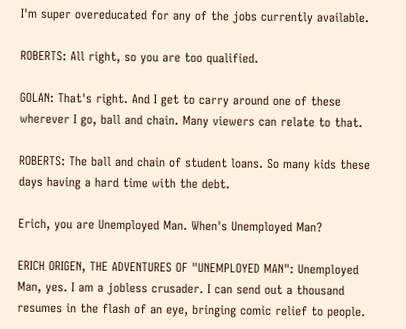I'm super overeducated for any of the jobs currently available.

ROBERTS: All right, so you are too qualified.

GOLAN: That's right. And I get to carry around one of these wherever I go, ball and chain. Many viewers can relate to that.

ROBERTS: The ball and chain of student loans. So many kids these days having a hard time with the debt.

Erich, you are Unemployed Man. When's Unemployed Man?

ERICH ORIGEN, THE ADVENTURES OF "UNEMPLOYED MAN": Unemployed Man, yes. I am a jobless crusader. I can send out a thousand resumes in the flash of an eye, bringing comic relief to people.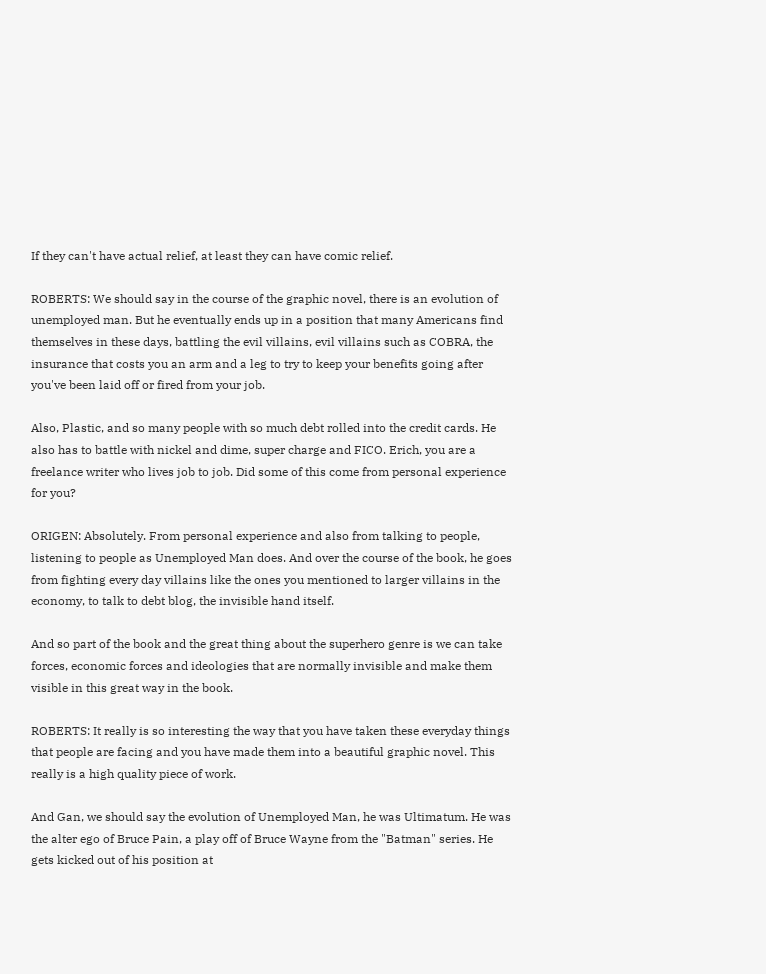If they can't have actual relief, at least they can have comic relief.

ROBERTS: We should say in the course of the graphic novel, there is an evolution of unemployed man. But he eventually ends up in a position that many Americans find themselves in these days, battling the evil villains, evil villains such as COBRA, the insurance that costs you an arm and a leg to try to keep your benefits going after you've been laid off or fired from your job.

Also, Plastic, and so many people with so much debt rolled into the credit cards. He also has to battle with nickel and dime, super charge and FICO. Erich, you are a freelance writer who lives job to job. Did some of this come from personal experience for you?

ORIGEN: Absolutely. From personal experience and also from talking to people, listening to people as Unemployed Man does. And over the course of the book, he goes from fighting every day villains like the ones you mentioned to larger villains in the economy, to talk to debt blog, the invisible hand itself.

And so part of the book and the great thing about the superhero genre is we can take forces, economic forces and ideologies that are normally invisible and make them visible in this great way in the book.

ROBERTS: It really is so interesting the way that you have taken these everyday things that people are facing and you have made them into a beautiful graphic novel. This really is a high quality piece of work.

And Gan, we should say the evolution of Unemployed Man, he was Ultimatum. He was the alter ego of Bruce Pain, a play off of Bruce Wayne from the "Batman" series. He gets kicked out of his position at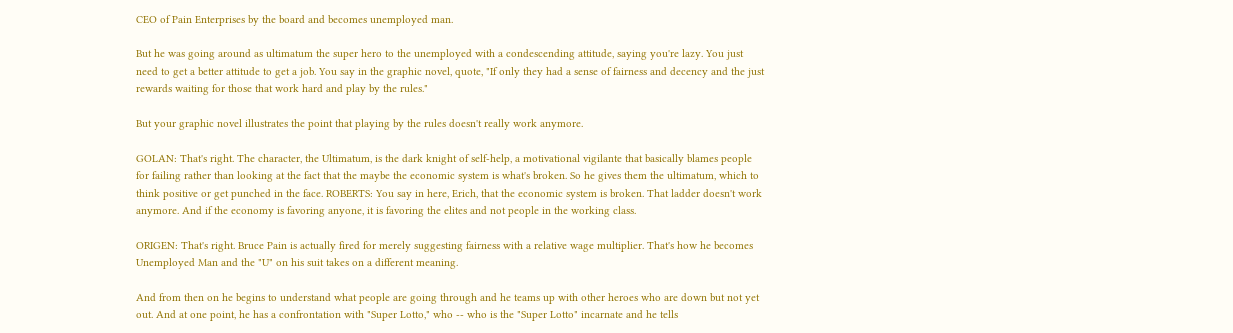CEO of Pain Enterprises by the board and becomes unemployed man.

But he was going around as ultimatum the super hero to the unemployed with a condescending attitude, saying you're lazy. You just need to get a better attitude to get a job. You say in the graphic novel, quote, "If only they had a sense of fairness and decency and the just rewards waiting for those that work hard and play by the rules."

But your graphic novel illustrates the point that playing by the rules doesn't really work anymore.

GOLAN: That's right. The character, the Ultimatum, is the dark knight of self-help, a motivational vigilante that basically blames people for failing rather than looking at the fact that the maybe the economic system is what's broken. So he gives them the ultimatum, which to think positive or get punched in the face. ROBERTS: You say in here, Erich, that the economic system is broken. That ladder doesn't work anymore. And if the economy is favoring anyone, it is favoring the elites and not people in the working class.

ORIGEN: That's right. Bruce Pain is actually fired for merely suggesting fairness with a relative wage multiplier. That's how he becomes Unemployed Man and the "U" on his suit takes on a different meaning.

And from then on he begins to understand what people are going through and he teams up with other heroes who are down but not yet out. And at one point, he has a confrontation with "Super Lotto," who -- who is the "Super Lotto" incarnate and he tells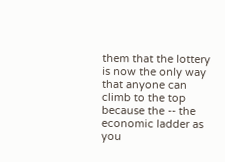them that the lottery is now the only way that anyone can climb to the top because the -- the economic ladder as you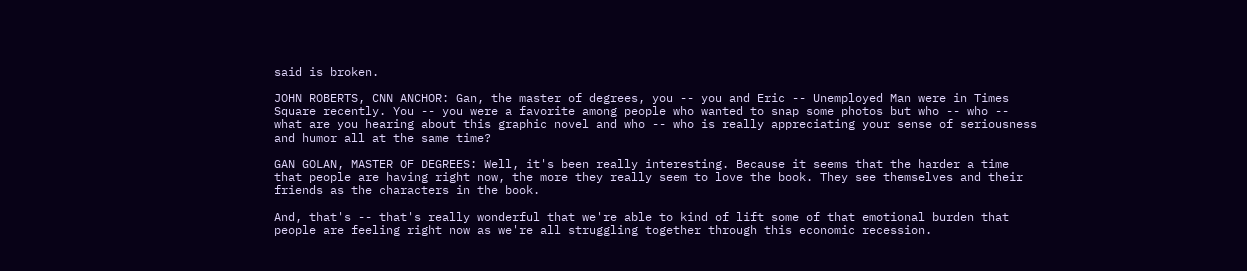said is broken.

JOHN ROBERTS, CNN ANCHOR: Gan, the master of degrees, you -- you and Eric -- Unemployed Man were in Times Square recently. You -- you were a favorite among people who wanted to snap some photos but who -- who -- what are you hearing about this graphic novel and who -- who is really appreciating your sense of seriousness and humor all at the same time?

GAN GOLAN, MASTER OF DEGREES: Well, it's been really interesting. Because it seems that the harder a time that people are having right now, the more they really seem to love the book. They see themselves and their friends as the characters in the book.

And, that's -- that's really wonderful that we're able to kind of lift some of that emotional burden that people are feeling right now as we're all struggling together through this economic recession.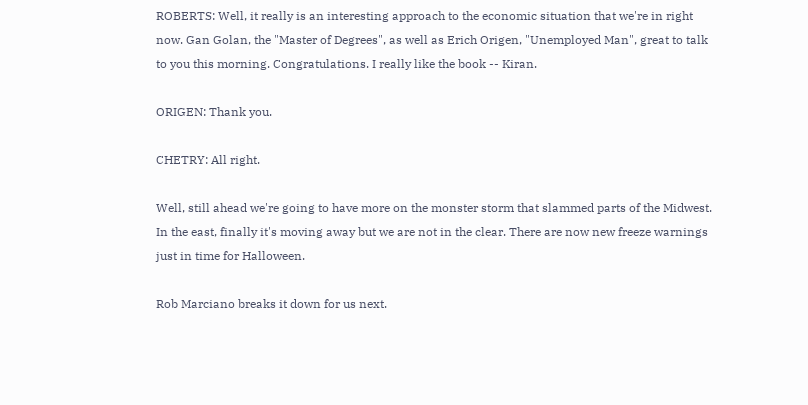ROBERTS: Well, it really is an interesting approach to the economic situation that we're in right now. Gan Golan, the "Master of Degrees", as well as Erich Origen, "Unemployed Man", great to talk to you this morning. Congratulations. I really like the book -- Kiran.

ORIGEN: Thank you.

CHETRY: All right.

Well, still ahead we're going to have more on the monster storm that slammed parts of the Midwest. In the east, finally it's moving away but we are not in the clear. There are now new freeze warnings just in time for Halloween.

Rob Marciano breaks it down for us next.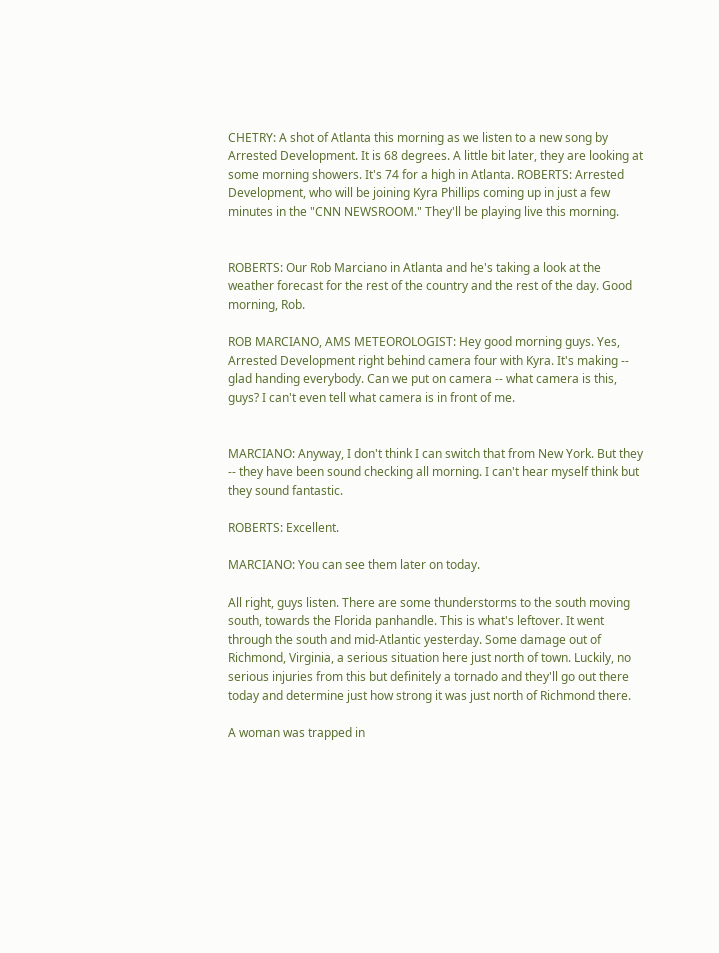CHETRY: A shot of Atlanta this morning as we listen to a new song by Arrested Development. It is 68 degrees. A little bit later, they are looking at some morning showers. It's 74 for a high in Atlanta. ROBERTS: Arrested Development, who will be joining Kyra Phillips coming up in just a few minutes in the "CNN NEWSROOM." They'll be playing live this morning.


ROBERTS: Our Rob Marciano in Atlanta and he's taking a look at the weather forecast for the rest of the country and the rest of the day. Good morning, Rob.

ROB MARCIANO, AMS METEOROLOGIST: Hey good morning guys. Yes, Arrested Development right behind camera four with Kyra. It's making -- glad handing everybody. Can we put on camera -- what camera is this, guys? I can't even tell what camera is in front of me.


MARCIANO: Anyway, I don't think I can switch that from New York. But they -- they have been sound checking all morning. I can't hear myself think but they sound fantastic.

ROBERTS: Excellent.

MARCIANO: You can see them later on today.

All right, guys listen. There are some thunderstorms to the south moving south, towards the Florida panhandle. This is what's leftover. It went through the south and mid-Atlantic yesterday. Some damage out of Richmond, Virginia, a serious situation here just north of town. Luckily, no serious injuries from this but definitely a tornado and they'll go out there today and determine just how strong it was just north of Richmond there.

A woman was trapped in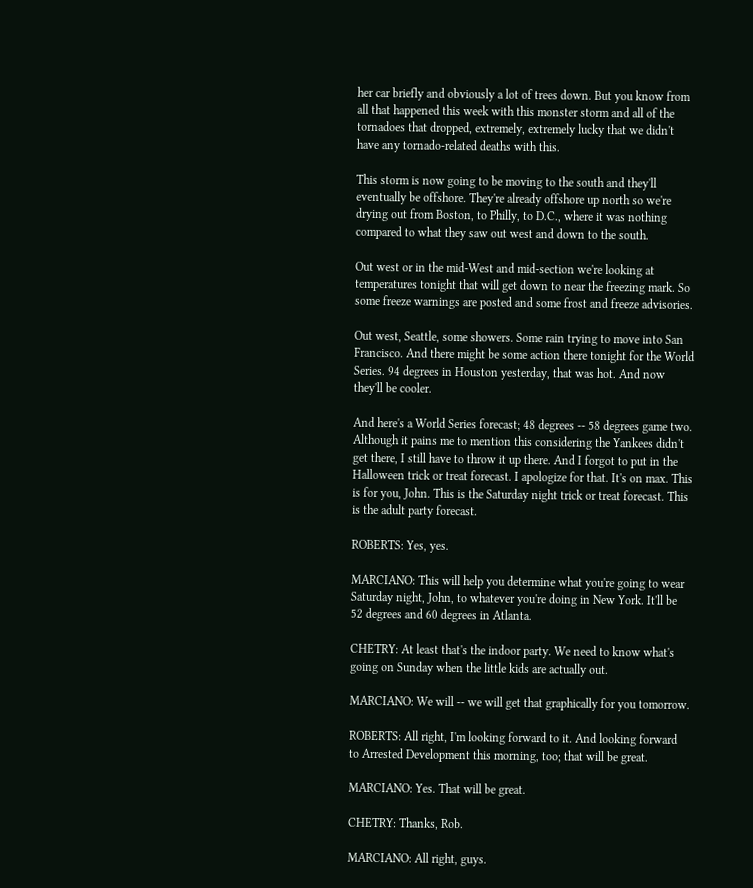her car briefly and obviously a lot of trees down. But you know from all that happened this week with this monster storm and all of the tornadoes that dropped, extremely, extremely lucky that we didn't have any tornado-related deaths with this.

This storm is now going to be moving to the south and they'll eventually be offshore. They're already offshore up north so we're drying out from Boston, to Philly, to D.C., where it was nothing compared to what they saw out west and down to the south.

Out west or in the mid-West and mid-section we're looking at temperatures tonight that will get down to near the freezing mark. So some freeze warnings are posted and some frost and freeze advisories.

Out west, Seattle, some showers. Some rain trying to move into San Francisco. And there might be some action there tonight for the World Series. 94 degrees in Houston yesterday, that was hot. And now they'll be cooler.

And here's a World Series forecast; 48 degrees -- 58 degrees game two. Although it pains me to mention this considering the Yankees didn't get there, I still have to throw it up there. And I forgot to put in the Halloween trick or treat forecast. I apologize for that. It's on max. This is for you, John. This is the Saturday night trick or treat forecast. This is the adult party forecast.

ROBERTS: Yes, yes.

MARCIANO: This will help you determine what you're going to wear Saturday night, John, to whatever you're doing in New York. It'll be 52 degrees and 60 degrees in Atlanta.

CHETRY: At least that's the indoor party. We need to know what's going on Sunday when the little kids are actually out.

MARCIANO: We will -- we will get that graphically for you tomorrow.

ROBERTS: All right, I'm looking forward to it. And looking forward to Arrested Development this morning, too; that will be great.

MARCIANO: Yes. That will be great.

CHETRY: Thanks, Rob.

MARCIANO: All right, guys.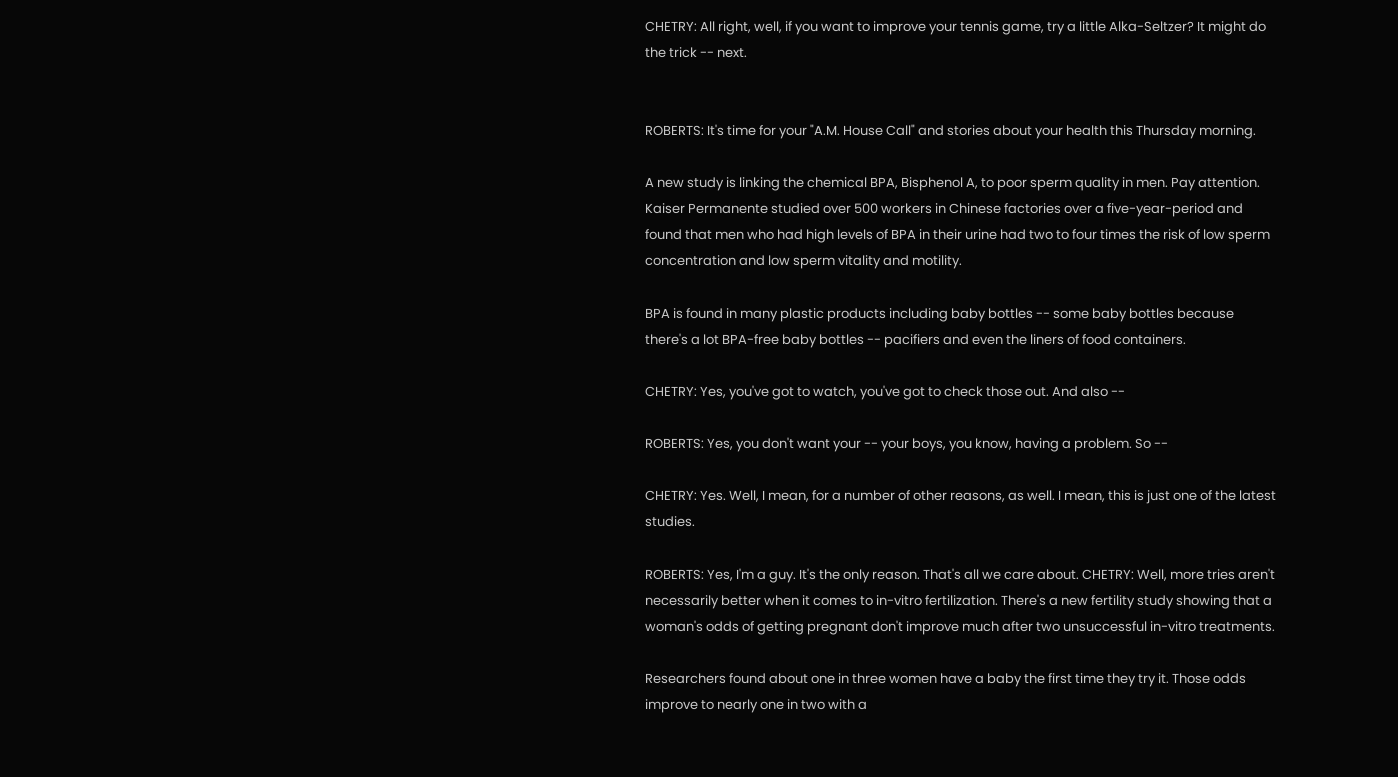CHETRY: All right, well, if you want to improve your tennis game, try a little Alka-Seltzer? It might do the trick -- next.


ROBERTS: It's time for your "A.M. House Call" and stories about your health this Thursday morning.

A new study is linking the chemical BPA, Bisphenol A, to poor sperm quality in men. Pay attention. Kaiser Permanente studied over 500 workers in Chinese factories over a five-year-period and found that men who had high levels of BPA in their urine had two to four times the risk of low sperm concentration and low sperm vitality and motility.

BPA is found in many plastic products including baby bottles -- some baby bottles because there's a lot BPA-free baby bottles -- pacifiers and even the liners of food containers.

CHETRY: Yes, you've got to watch, you've got to check those out. And also --

ROBERTS: Yes, you don't want your -- your boys, you know, having a problem. So --

CHETRY: Yes. Well, I mean, for a number of other reasons, as well. I mean, this is just one of the latest studies.

ROBERTS: Yes, I'm a guy. It's the only reason. That's all we care about. CHETRY: Well, more tries aren't necessarily better when it comes to in-vitro fertilization. There's a new fertility study showing that a woman's odds of getting pregnant don't improve much after two unsuccessful in-vitro treatments.

Researchers found about one in three women have a baby the first time they try it. Those odds improve to nearly one in two with a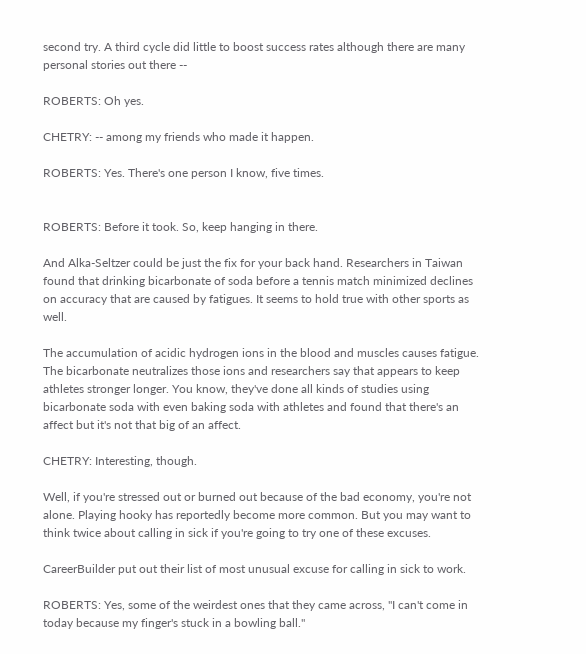second try. A third cycle did little to boost success rates although there are many personal stories out there --

ROBERTS: Oh yes.

CHETRY: -- among my friends who made it happen.

ROBERTS: Yes. There's one person I know, five times.


ROBERTS: Before it took. So, keep hanging in there.

And Alka-Seltzer could be just the fix for your back hand. Researchers in Taiwan found that drinking bicarbonate of soda before a tennis match minimized declines on accuracy that are caused by fatigues. It seems to hold true with other sports as well.

The accumulation of acidic hydrogen ions in the blood and muscles causes fatigue. The bicarbonate neutralizes those ions and researchers say that appears to keep athletes stronger longer. You know, they've done all kinds of studies using bicarbonate soda with even baking soda with athletes and found that there's an affect but it's not that big of an affect.

CHETRY: Interesting, though.

Well, if you're stressed out or burned out because of the bad economy, you're not alone. Playing hooky has reportedly become more common. But you may want to think twice about calling in sick if you're going to try one of these excuses.

CareerBuilder put out their list of most unusual excuse for calling in sick to work.

ROBERTS: Yes, some of the weirdest ones that they came across, "I can't come in today because my finger's stuck in a bowling ball."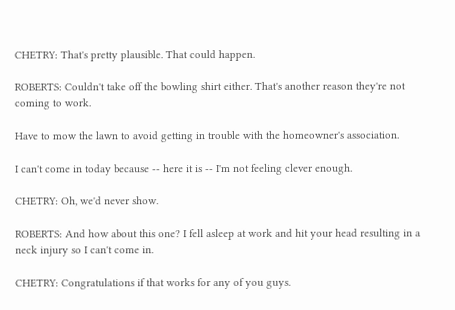CHETRY: That's pretty plausible. That could happen.

ROBERTS: Couldn't take off the bowling shirt either. That's another reason they're not coming to work.

Have to mow the lawn to avoid getting in trouble with the homeowner's association.

I can't come in today because -- here it is -- I'm not feeling clever enough.

CHETRY: Oh, we'd never show.

ROBERTS: And how about this one? I fell asleep at work and hit your head resulting in a neck injury so I can't come in.

CHETRY: Congratulations if that works for any of you guys.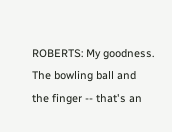ROBERTS: My goodness. The bowling ball and the finger -- that's an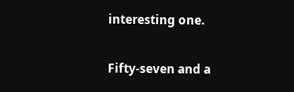interesting one.

Fifty-seven and a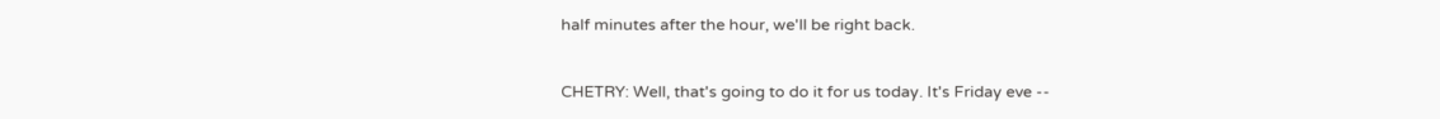half minutes after the hour, we'll be right back.


CHETRY: Well, that's going to do it for us today. It's Friday eve --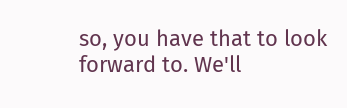so, you have that to look forward to. We'll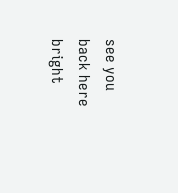see you back here bright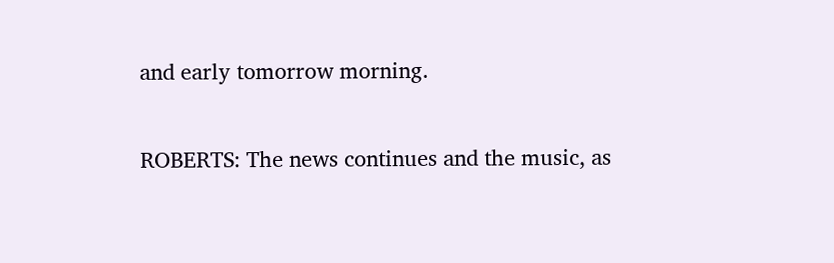and early tomorrow morning.

ROBERTS: The news continues and the music, as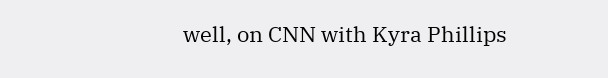well, on CNN with Kyra Phillips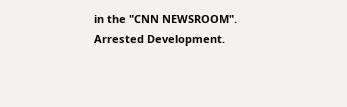in the "CNN NEWSROOM". Arrested Development.